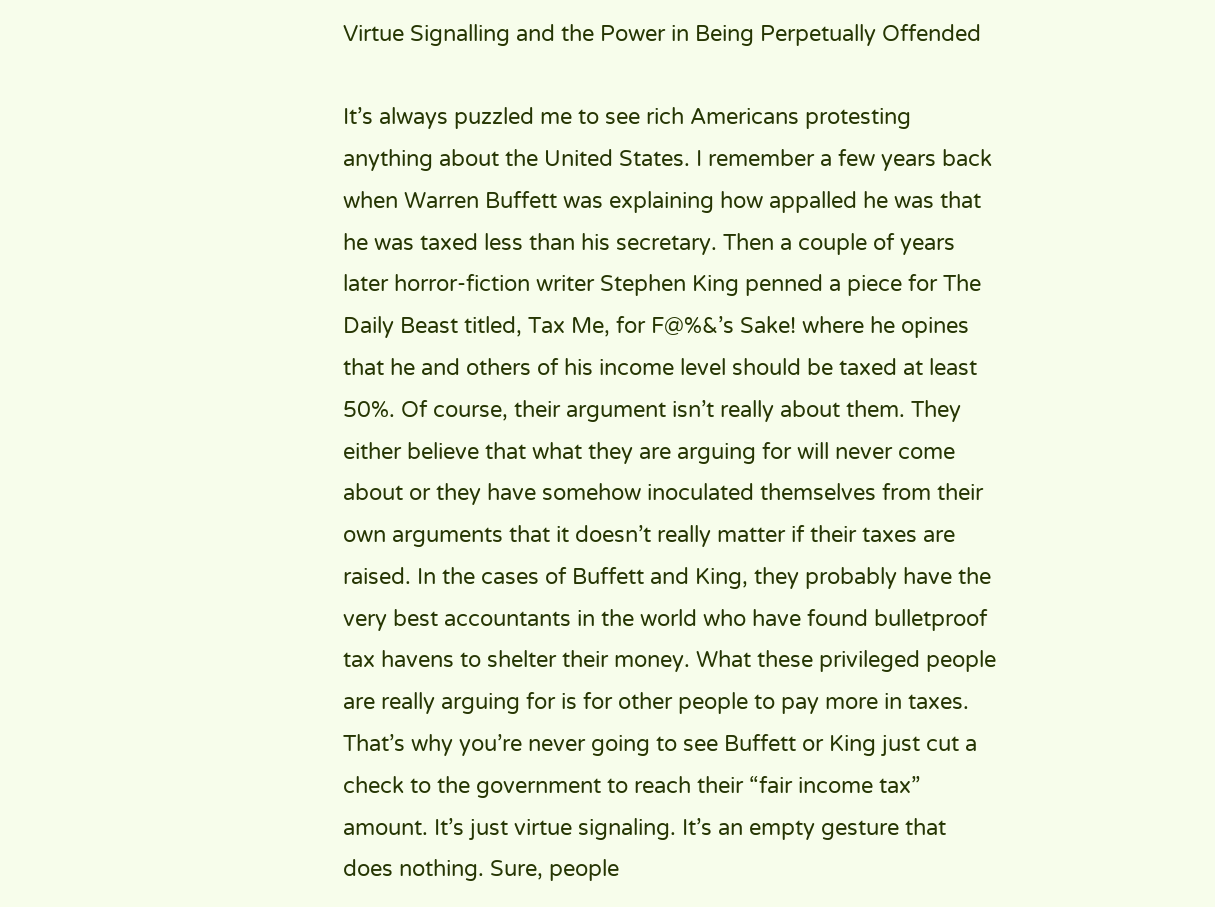Virtue Signalling and the Power in Being Perpetually Offended

It’s always puzzled me to see rich Americans protesting anything about the United States. I remember a few years back when Warren Buffett was explaining how appalled he was that he was taxed less than his secretary. Then a couple of years later horror-fiction writer Stephen King penned a piece for The Daily Beast titled, Tax Me, for F@%&’s Sake! where he opines that he and others of his income level should be taxed at least 50%. Of course, their argument isn’t really about them. They either believe that what they are arguing for will never come about or they have somehow inoculated themselves from their own arguments that it doesn’t really matter if their taxes are raised. In the cases of Buffett and King, they probably have the very best accountants in the world who have found bulletproof tax havens to shelter their money. What these privileged people are really arguing for is for other people to pay more in taxes. That’s why you’re never going to see Buffett or King just cut a check to the government to reach their “fair income tax” amount. It’s just virtue signaling. It’s an empty gesture that does nothing. Sure, people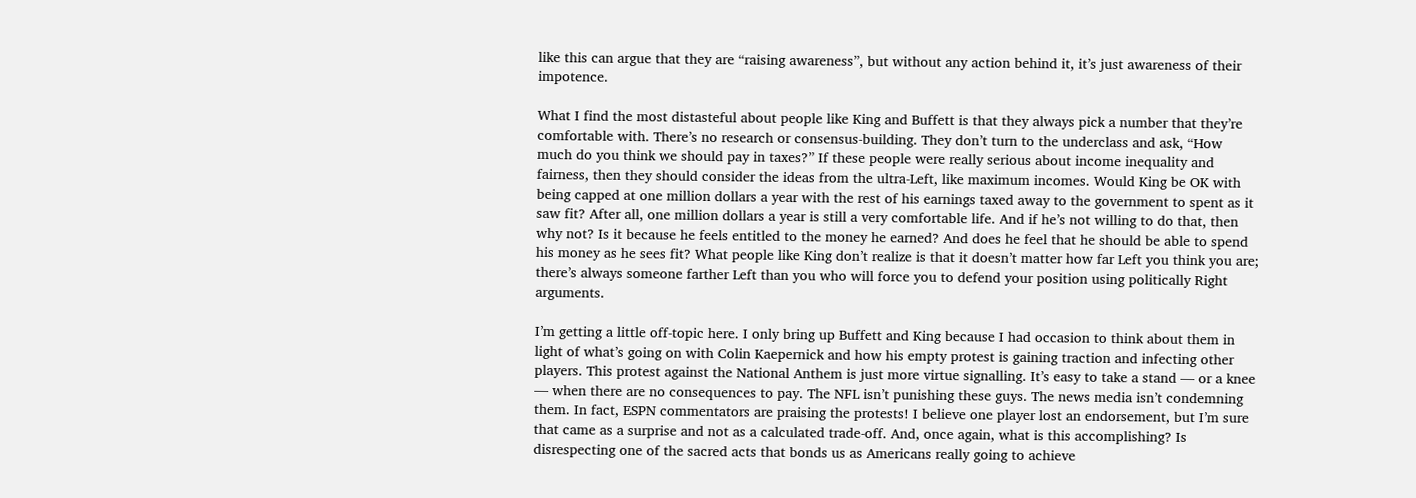like this can argue that they are “raising awareness”, but without any action behind it, it’s just awareness of their impotence.

What I find the most distasteful about people like King and Buffett is that they always pick a number that they’re comfortable with. There’s no research or consensus-building. They don’t turn to the underclass and ask, “How much do you think we should pay in taxes?” If these people were really serious about income inequality and fairness, then they should consider the ideas from the ultra-Left, like maximum incomes. Would King be OK with being capped at one million dollars a year with the rest of his earnings taxed away to the government to spent as it saw fit? After all, one million dollars a year is still a very comfortable life. And if he’s not willing to do that, then why not? Is it because he feels entitled to the money he earned? And does he feel that he should be able to spend his money as he sees fit? What people like King don’t realize is that it doesn’t matter how far Left you think you are; there’s always someone farther Left than you who will force you to defend your position using politically Right arguments.

I’m getting a little off-topic here. I only bring up Buffett and King because I had occasion to think about them in light of what’s going on with Colin Kaepernick and how his empty protest is gaining traction and infecting other players. This protest against the National Anthem is just more virtue signalling. It’s easy to take a stand — or a knee — when there are no consequences to pay. The NFL isn’t punishing these guys. The news media isn’t condemning them. In fact, ESPN commentators are praising the protests! I believe one player lost an endorsement, but I’m sure that came as a surprise and not as a calculated trade-off. And, once again, what is this accomplishing? Is disrespecting one of the sacred acts that bonds us as Americans really going to achieve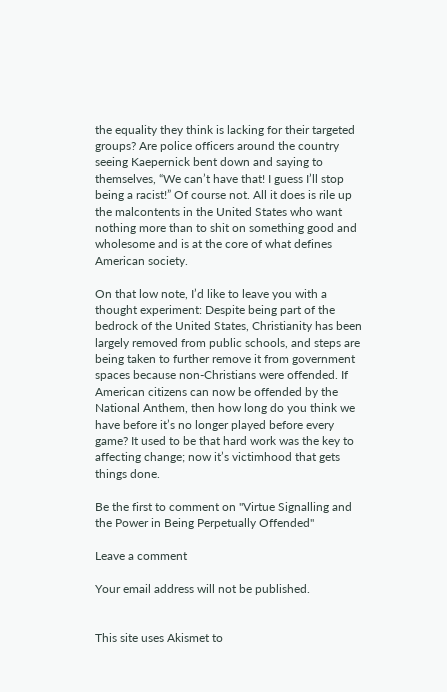the equality they think is lacking for their targeted groups? Are police officers around the country seeing Kaepernick bent down and saying to themselves, “We can’t have that! I guess I’ll stop being a racist!” Of course not. All it does is rile up the malcontents in the United States who want nothing more than to shit on something good and wholesome and is at the core of what defines American society.

On that low note, I’d like to leave you with a thought experiment: Despite being part of the bedrock of the United States, Christianity has been largely removed from public schools, and steps are being taken to further remove it from government spaces because non-Christians were offended. If American citizens can now be offended by the National Anthem, then how long do you think we have before it’s no longer played before every game? It used to be that hard work was the key to affecting change; now it’s victimhood that gets things done.

Be the first to comment on "Virtue Signalling and the Power in Being Perpetually Offended"

Leave a comment

Your email address will not be published.


This site uses Akismet to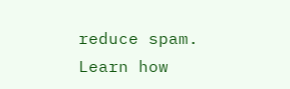reduce spam. Learn how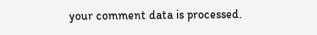your comment data is processed.